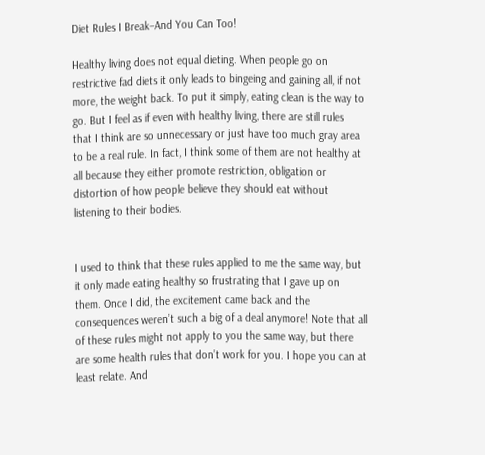Diet Rules I Break–And You Can Too!

Healthy living does not equal dieting. When people go on restrictive fad diets it only leads to bingeing and gaining all, if not more, the weight back. To put it simply, eating clean is the way to go. But I feel as if even with healthy living, there are still rules that I think are so unnecessary or just have too much gray area to be a real rule. In fact, I think some of them are not healthy at all because they either promote restriction, obligation or distortion of how people believe they should eat without listening to their bodies.


I used to think that these rules applied to me the same way, but it only made eating healthy so frustrating that I gave up on them. Once I did, the excitement came back and the consequences weren’t such a big of a deal anymore! Note that all of these rules might not apply to you the same way, but there are some health rules that don’t work for you. I hope you can at least relate. And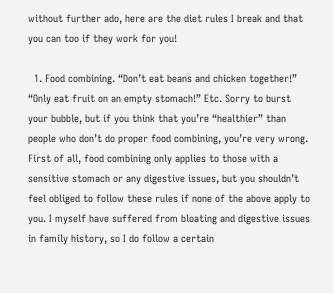without further ado, here are the diet rules I break and that you can too if they work for you!

  1. Food combining. “Don’t eat beans and chicken together!” “Only eat fruit on an empty stomach!” Etc. Sorry to burst your bubble, but if you think that you’re “healthier” than people who don’t do proper food combining, you’re very wrong. First of all, food combining only applies to those with a sensitive stomach or any digestive issues, but you shouldn’t feel obliged to follow these rules if none of the above apply to you. I myself have suffered from bloating and digestive issues in family history, so I do follow a certain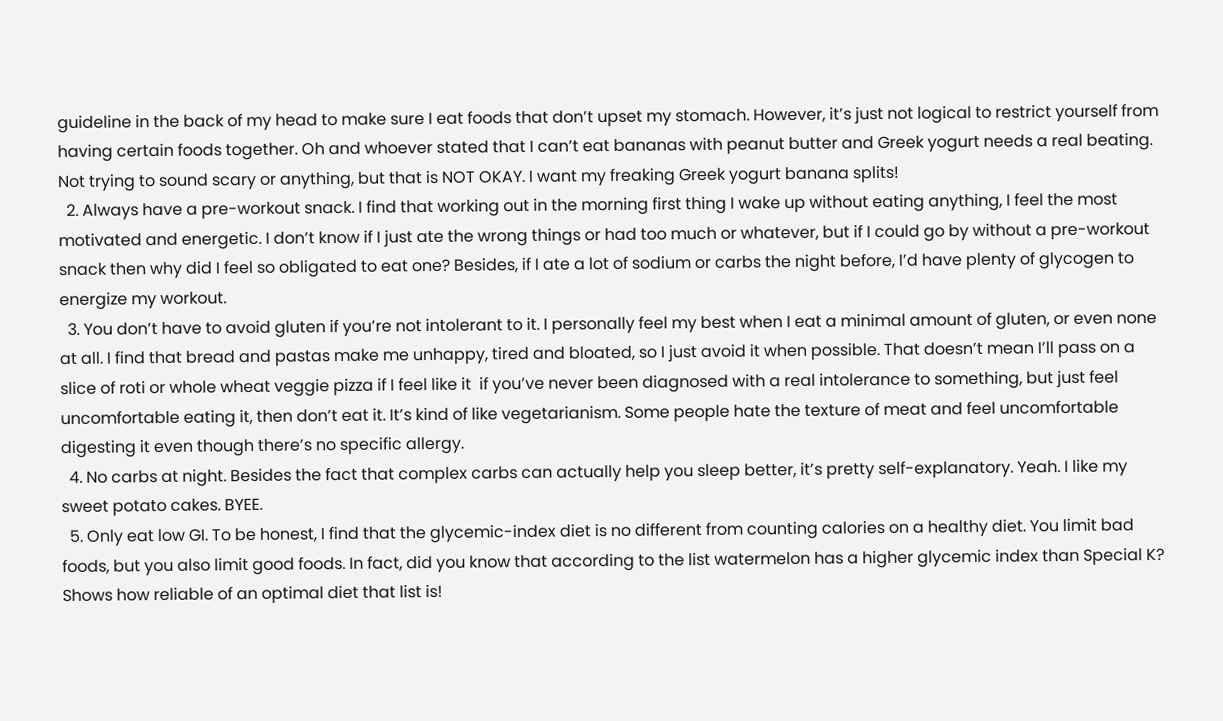guideline in the back of my head to make sure I eat foods that don’t upset my stomach. However, it’s just not logical to restrict yourself from having certain foods together. Oh and whoever stated that I can’t eat bananas with peanut butter and Greek yogurt needs a real beating. Not trying to sound scary or anything, but that is NOT OKAY. I want my freaking Greek yogurt banana splits!
  2. Always have a pre-workout snack. I find that working out in the morning first thing I wake up without eating anything, I feel the most motivated and energetic. I don’t know if I just ate the wrong things or had too much or whatever, but if I could go by without a pre-workout snack then why did I feel so obligated to eat one? Besides, if I ate a lot of sodium or carbs the night before, I’d have plenty of glycogen to energize my workout.
  3. You don’t have to avoid gluten if you’re not intolerant to it. I personally feel my best when I eat a minimal amount of gluten, or even none at all. I find that bread and pastas make me unhappy, tired and bloated, so I just avoid it when possible. That doesn’t mean I’ll pass on a slice of roti or whole wheat veggie pizza if I feel like it  if you’ve never been diagnosed with a real intolerance to something, but just feel uncomfortable eating it, then don’t eat it. It’s kind of like vegetarianism. Some people hate the texture of meat and feel uncomfortable digesting it even though there’s no specific allergy.
  4. No carbs at night. Besides the fact that complex carbs can actually help you sleep better, it’s pretty self-explanatory. Yeah. I like my sweet potato cakes. BYEE.
  5. Only eat low GI. To be honest, I find that the glycemic-index diet is no different from counting calories on a healthy diet. You limit bad foods, but you also limit good foods. In fact, did you know that according to the list watermelon has a higher glycemic index than Special K? Shows how reliable of an optimal diet that list is!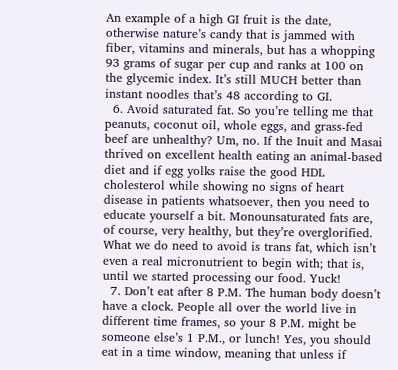An example of a high GI fruit is the date, otherwise nature’s candy that is jammed with fiber, vitamins and minerals, but has a whopping 93 grams of sugar per cup and ranks at 100 on the glycemic index. It’s still MUCH better than instant noodles that’s 48 according to GI.
  6. Avoid saturated fat. So you’re telling me that peanuts, coconut oil, whole eggs, and grass-fed beef are unhealthy? Um, no. If the Inuit and Masai thrived on excellent health eating an animal-based diet and if egg yolks raise the good HDL cholesterol while showing no signs of heart disease in patients whatsoever, then you need to educate yourself a bit. Monounsaturated fats are, of course, very healthy, but they’re overglorified. What we do need to avoid is trans fat, which isn’t even a real micronutrient to begin with; that is, until we started processing our food. Yuck!
  7. Don’t eat after 8 P.M. The human body doesn’t have a clock. People all over the world live in different time frames, so your 8 P.M. might be someone else’s 1 P.M., or lunch! Yes, you should eat in a time window, meaning that unless if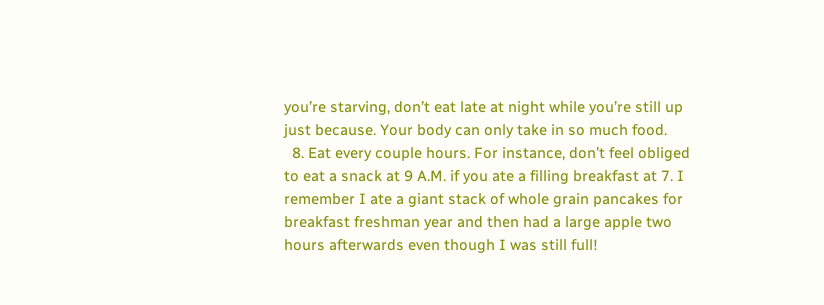you’re starving, don’t eat late at night while you’re still up just because. Your body can only take in so much food.
  8. Eat every couple hours. For instance, don’t feel obliged to eat a snack at 9 A.M. if you ate a filling breakfast at 7. I remember I ate a giant stack of whole grain pancakes for breakfast freshman year and then had a large apple two hours afterwards even though I was still full!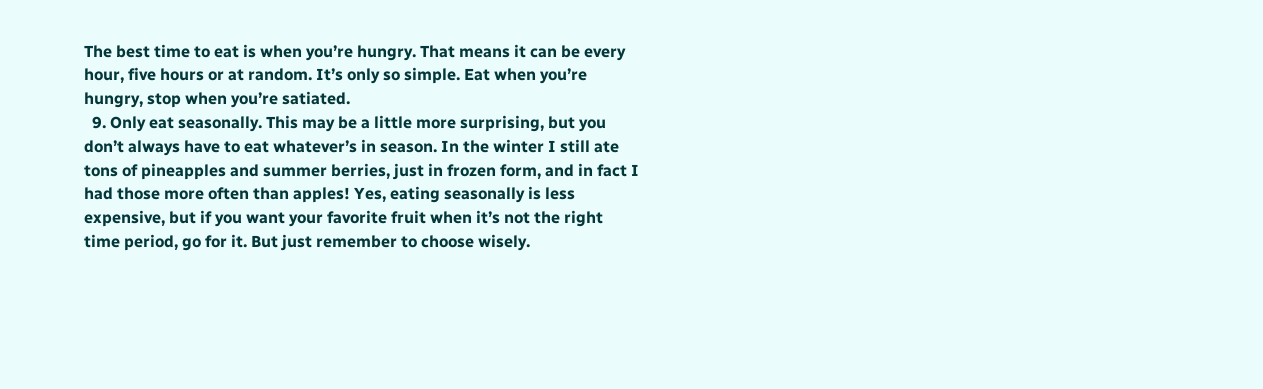The best time to eat is when you’re hungry. That means it can be every hour, five hours or at random. It’s only so simple. Eat when you’re hungry, stop when you’re satiated.
  9. Only eat seasonally. This may be a little more surprising, but you don’t always have to eat whatever’s in season. In the winter I still ate tons of pineapples and summer berries, just in frozen form, and in fact I had those more often than apples! Yes, eating seasonally is less expensive, but if you want your favorite fruit when it’s not the right time period, go for it. But just remember to choose wisely.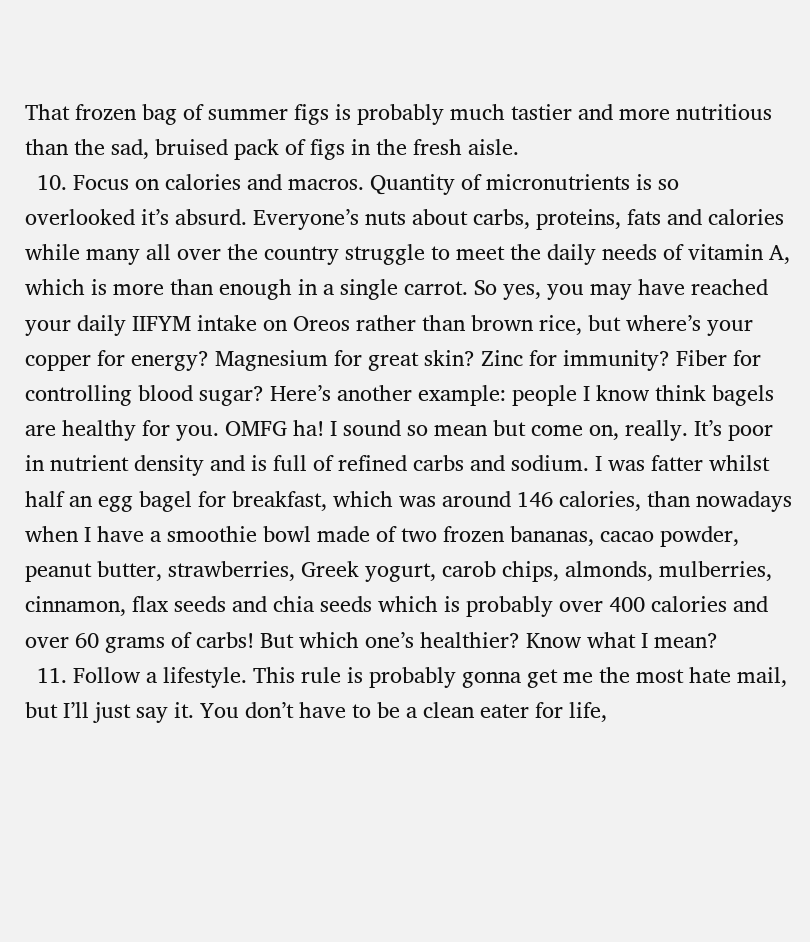That frozen bag of summer figs is probably much tastier and more nutritious than the sad, bruised pack of figs in the fresh aisle.
  10. Focus on calories and macros. Quantity of micronutrients is so overlooked it’s absurd. Everyone’s nuts about carbs, proteins, fats and calories while many all over the country struggle to meet the daily needs of vitamin A, which is more than enough in a single carrot. So yes, you may have reached your daily IIFYM intake on Oreos rather than brown rice, but where’s your copper for energy? Magnesium for great skin? Zinc for immunity? Fiber for controlling blood sugar? Here’s another example: people I know think bagels are healthy for you. OMFG ha! I sound so mean but come on, really. It’s poor in nutrient density and is full of refined carbs and sodium. I was fatter whilst half an egg bagel for breakfast, which was around 146 calories, than nowadays when I have a smoothie bowl made of two frozen bananas, cacao powder, peanut butter, strawberries, Greek yogurt, carob chips, almonds, mulberries, cinnamon, flax seeds and chia seeds which is probably over 400 calories and over 60 grams of carbs! But which one’s healthier? Know what I mean?
  11. Follow a lifestyle. This rule is probably gonna get me the most hate mail, but I’ll just say it. You don’t have to be a clean eater for life,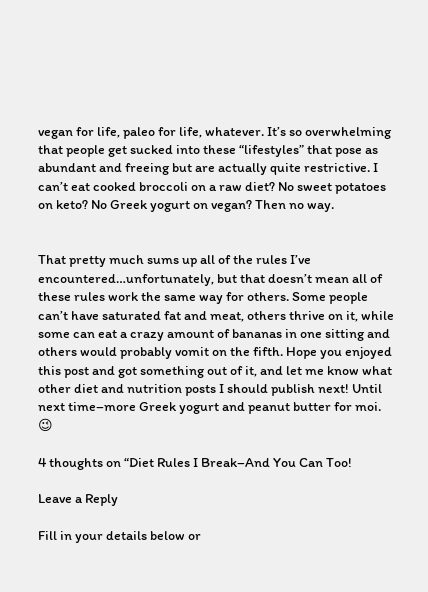vegan for life, paleo for life, whatever. It’s so overwhelming that people get sucked into these “lifestyles” that pose as abundant and freeing but are actually quite restrictive. I can’t eat cooked broccoli on a raw diet? No sweet potatoes on keto? No Greek yogurt on vegan? Then no way.


That pretty much sums up all of the rules I’ve encountered…unfortunately, but that doesn’t mean all of these rules work the same way for others. Some people can’t have saturated fat and meat, others thrive on it, while some can eat a crazy amount of bananas in one sitting and others would probably vomit on the fifth. Hope you enjoyed this post and got something out of it, and let me know what other diet and nutrition posts I should publish next! Until next time–more Greek yogurt and peanut butter for moi. 😉

4 thoughts on “Diet Rules I Break–And You Can Too!

Leave a Reply

Fill in your details below or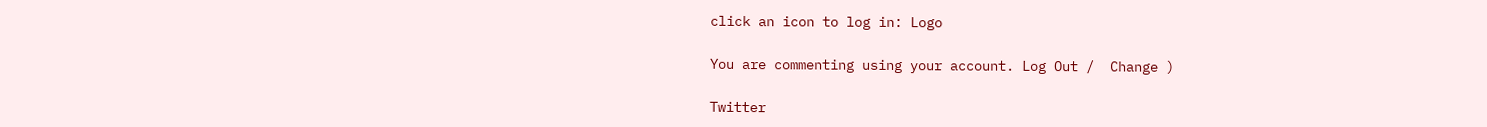click an icon to log in: Logo

You are commenting using your account. Log Out /  Change )

Twitter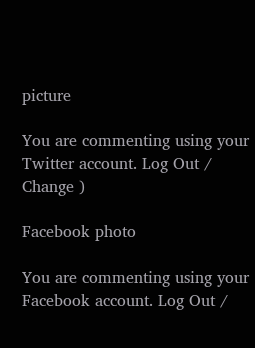picture

You are commenting using your Twitter account. Log Out /  Change )

Facebook photo

You are commenting using your Facebook account. Log Out /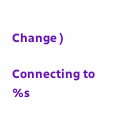Change )

Connecting to %s